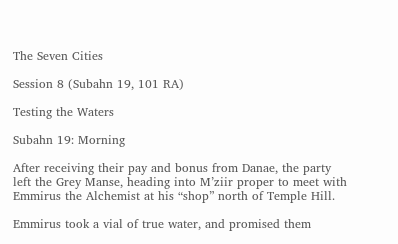The Seven Cities

Session 8 (Subahn 19, 101 RA)

Testing the Waters

Subahn 19: Morning

After receiving their pay and bonus from Danae, the party left the Grey Manse, heading into M’ziir proper to meet with Emmirus the Alchemist at his “shop” north of Temple Hill.

Emmirus took a vial of true water, and promised them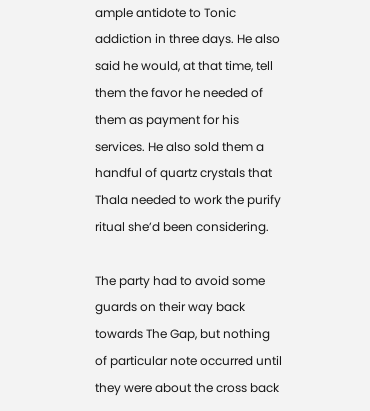ample antidote to Tonic addiction in three days. He also said he would, at that time, tell them the favor he needed of them as payment for his services. He also sold them a handful of quartz crystals that Thala needed to work the purify ritual she’d been considering.

The party had to avoid some guards on their way back towards The Gap, but nothing of particular note occurred until they were about the cross back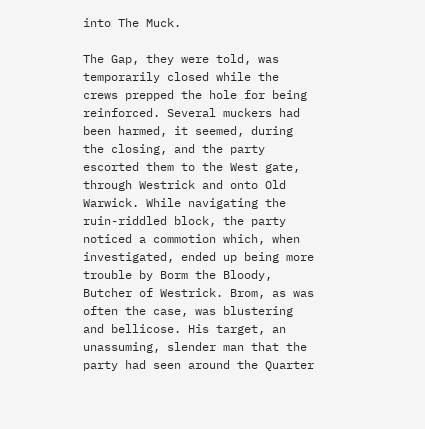into The Muck.

The Gap, they were told, was temporarily closed while the crews prepped the hole for being reinforced. Several muckers had been harmed, it seemed, during the closing, and the party escorted them to the West gate, through Westrick and onto Old Warwick. While navigating the ruin-riddled block, the party noticed a commotion which, when investigated, ended up being more trouble by Borm the Bloody, Butcher of Westrick. Brom, as was often the case, was blustering and bellicose. His target, an unassuming, slender man that the party had seen around the Quarter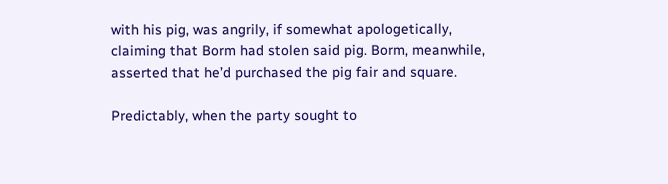with his pig, was angrily, if somewhat apologetically, claiming that Borm had stolen said pig. Borm, meanwhile, asserted that he’d purchased the pig fair and square.

Predictably, when the party sought to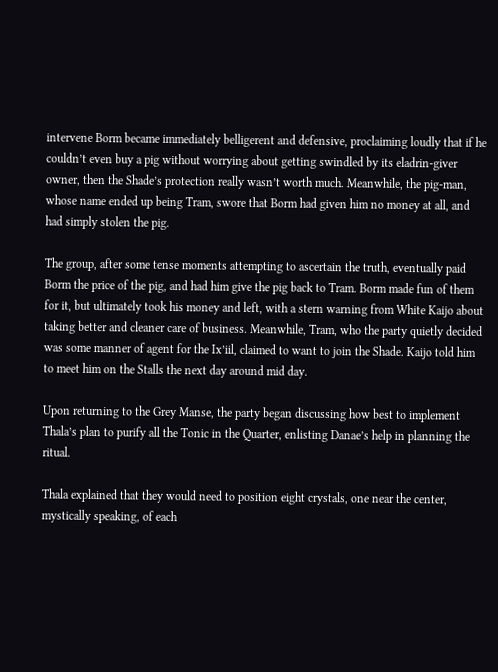intervene Borm became immediately belligerent and defensive, proclaiming loudly that if he couldn’t even buy a pig without worrying about getting swindled by its eladrin-giver owner, then the Shade’s protection really wasn’t worth much. Meanwhile, the pig-man, whose name ended up being Tram, swore that Borm had given him no money at all, and had simply stolen the pig.

The group, after some tense moments attempting to ascertain the truth, eventually paid Borm the price of the pig, and had him give the pig back to Tram. Borm made fun of them for it, but ultimately took his money and left, with a stern warning from White Kaijo about taking better and cleaner care of business. Meanwhile, Tram, who the party quietly decided was some manner of agent for the Ix’iil, claimed to want to join the Shade. Kaijo told him to meet him on the Stalls the next day around mid day.

Upon returning to the Grey Manse, the party began discussing how best to implement Thala’s plan to purify all the Tonic in the Quarter, enlisting Danae’s help in planning the ritual.

Thala explained that they would need to position eight crystals, one near the center, mystically speaking, of each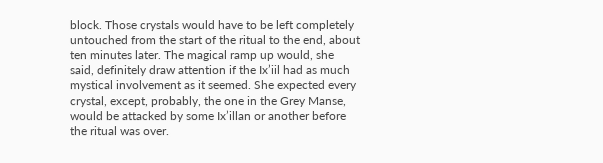block. Those crystals would have to be left completely untouched from the start of the ritual to the end, about ten minutes later. The magical ramp up would, she said, definitely draw attention if the Ix’iil had as much mystical involvement as it seemed. She expected every crystal, except, probably, the one in the Grey Manse, would be attacked by some Ix’illan or another before the ritual was over.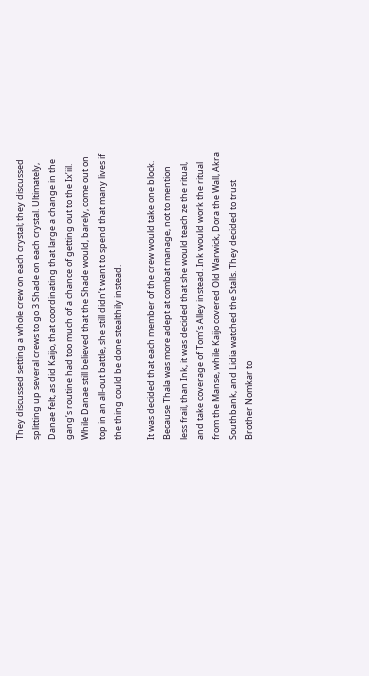They discussed setting a whole crew on each crystal; they discussed splitting up several crews to go 3 Shade on each crystal. Ultimately, Danae felt, as did Kaijo, that coordinating that large a change in the gang’s routine had too much of a chance of getting out to the Ix’iil. While Danae still believed that the Shade would, barely, come out on top in an all-out battle, she still didn’t want to spend that many lives if the thing could be done stealthily instead.

It was decided that each member of the crew would take one block. Because Thala was more adept at combat manage, not to mention less frail, than Ink, it was decided that she would teach ze the ritual, and take coverage of Tom’s Alley instead. Ink would work the ritual from the Manse, while Kaijo covered Old Warwick, Dora the Wall, Akra Southbank, and Lidia watched the Stalls. They decided to trust Brother Nomkar to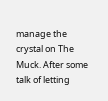manage the crystal on The Muck. After some talk of letting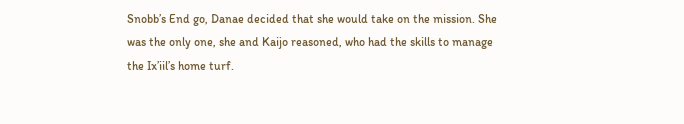Snobb’s End go, Danae decided that she would take on the mission. She was the only one, she and Kaijo reasoned, who had the skills to manage the Ix’iil’s home turf.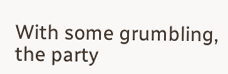With some grumbling, the party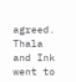agreed. Thala and Ink went to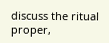discuss the ritual proper,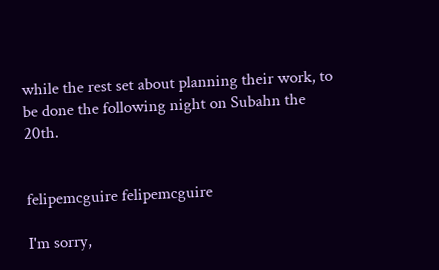while the rest set about planning their work, to be done the following night on Subahn the 20th.


felipemcguire felipemcguire

I'm sorry,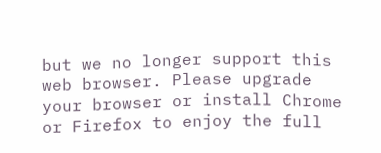but we no longer support this web browser. Please upgrade your browser or install Chrome or Firefox to enjoy the full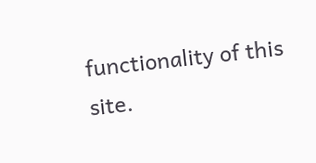functionality of this site.